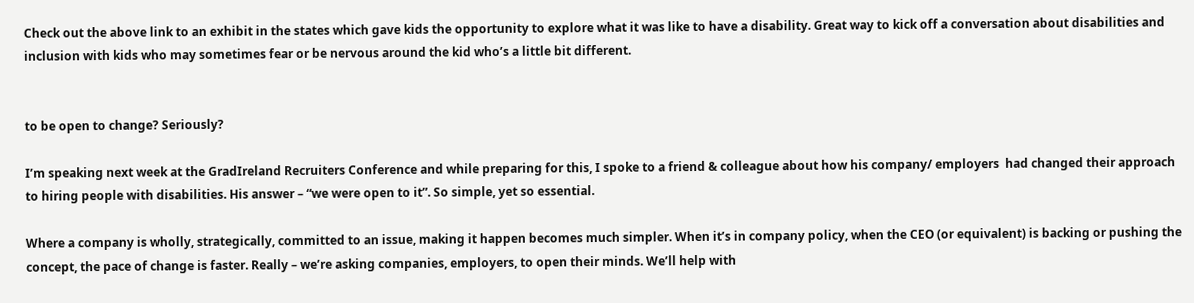Check out the above link to an exhibit in the states which gave kids the opportunity to explore what it was like to have a disability. Great way to kick off a conversation about disabilities and inclusion with kids who may sometimes fear or be nervous around the kid who’s a little bit different.


to be open to change? Seriously?

I’m speaking next week at the GradIreland Recruiters Conference and while preparing for this, I spoke to a friend & colleague about how his company/ employers  had changed their approach to hiring people with disabilities. His answer – “we were open to it”. So simple, yet so essential.

Where a company is wholly, strategically, committed to an issue, making it happen becomes much simpler. When it’s in company policy, when the CEO (or equivalent) is backing or pushing the concept, the pace of change is faster. Really – we’re asking companies, employers, to open their minds. We’ll help with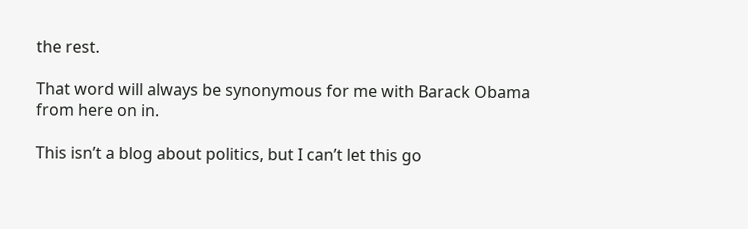the rest.

That word will always be synonymous for me with Barack Obama from here on in.

This isn’t a blog about politics, but I can’t let this go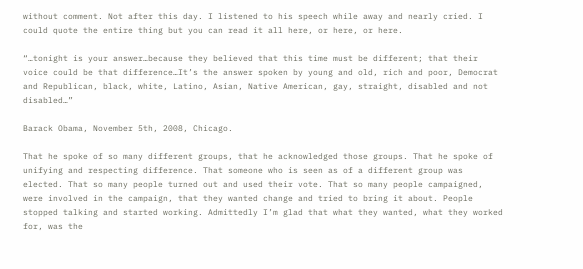without comment. Not after this day. I listened to his speech while away and nearly cried. I could quote the entire thing but you can read it all here, or here, or here.

“…tonight is your answer…because they believed that this time must be different; that their voice could be that difference…It’s the answer spoken by young and old, rich and poor, Democrat and Republican, black, white, Latino, Asian, Native American, gay, straight, disabled and not disabled…”

Barack Obama, November 5th, 2008, Chicago.

That he spoke of so many different groups, that he acknowledged those groups. That he spoke of unifying and respecting difference. That someone who is seen as of a different group was elected. That so many people turned out and used their vote. That so many people campaigned, were involved in the campaign, that they wanted change and tried to bring it about. People stopped talking and started working. Admittedly I’m glad that what they wanted, what they worked for, was the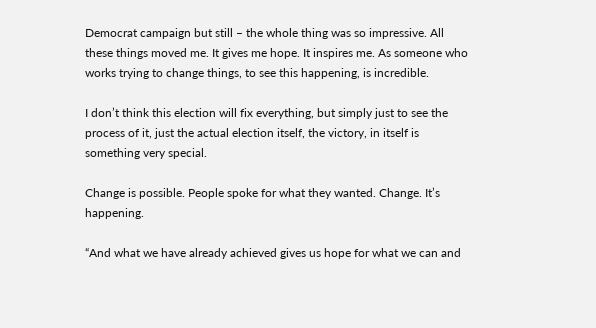Democrat campaign but still – the whole thing was so impressive. All these things moved me. It gives me hope. It inspires me. As someone who works trying to change things, to see this happening, is incredible.

I don’t think this election will fix everything, but simply just to see the process of it, just the actual election itself, the victory, in itself is something very special.

Change is possible. People spoke for what they wanted. Change. It’s happening.

“And what we have already achieved gives us hope for what we can and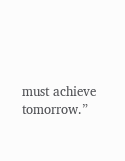must achieve tomorrow.”